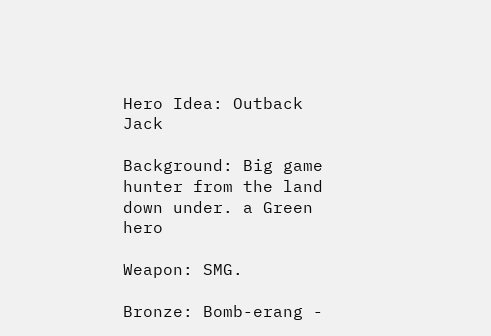Hero Idea: Outback Jack

Background: Big game hunter from the land down under. a Green hero

Weapon: SMG.

Bronze: Bomb-erang -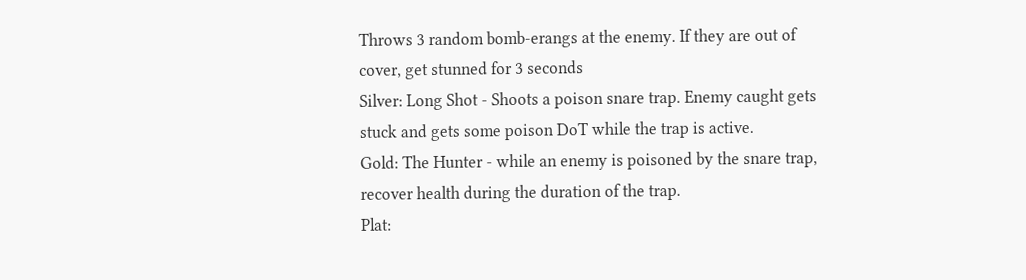Throws 3 random bomb-erangs at the enemy. If they are out of cover, get stunned for 3 seconds
Silver: Long Shot - Shoots a poison snare trap. Enemy caught gets stuck and gets some poison DoT while the trap is active.
Gold: The Hunter - while an enemy is poisoned by the snare trap, recover health during the duration of the trap.
Plat: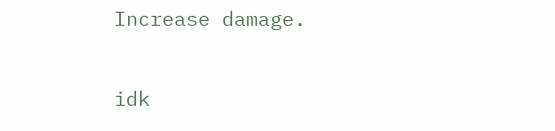Increase damage.

idk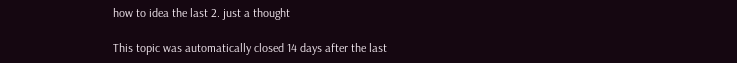how to idea the last 2. just a thought

This topic was automatically closed 14 days after the last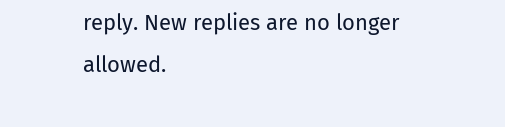reply. New replies are no longer allowed.